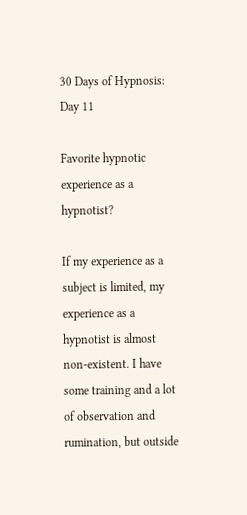30 Days of Hypnosis: Day 11

Favorite hypnotic experience as a hypnotist?

If my experience as a subject is limited, my experience as a hypnotist is almost non-existent. I have some training and a lot of observation and rumination, but outside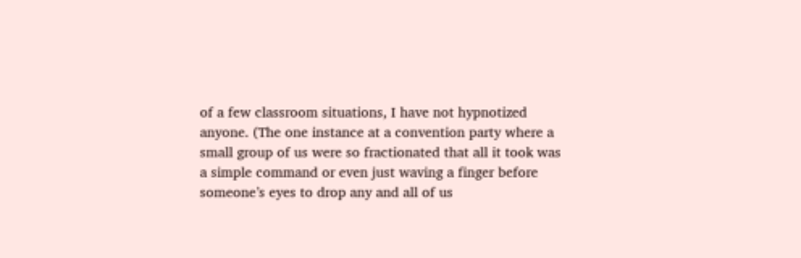of a few classroom situations, I have not hypnotized anyone. (The one instance at a convention party where a small group of us were so fractionated that all it took was a simple command or even just waving a finger before someone’s eyes to drop any and all of us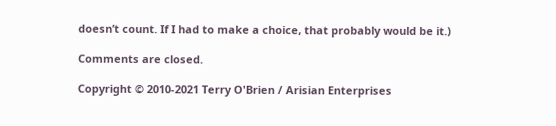doesn’t count. If I had to make a choice, that probably would be it.)

Comments are closed.

Copyright © 2010-2021 Terry O'Brien / Arisian Enterprises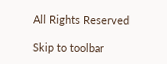All Rights Reserved

Skip to toolbar